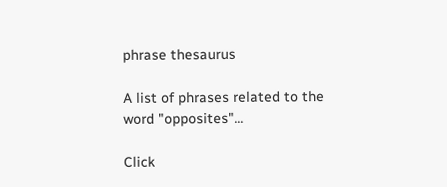phrase thesaurus

A list of phrases related to the word "opposites"...

Click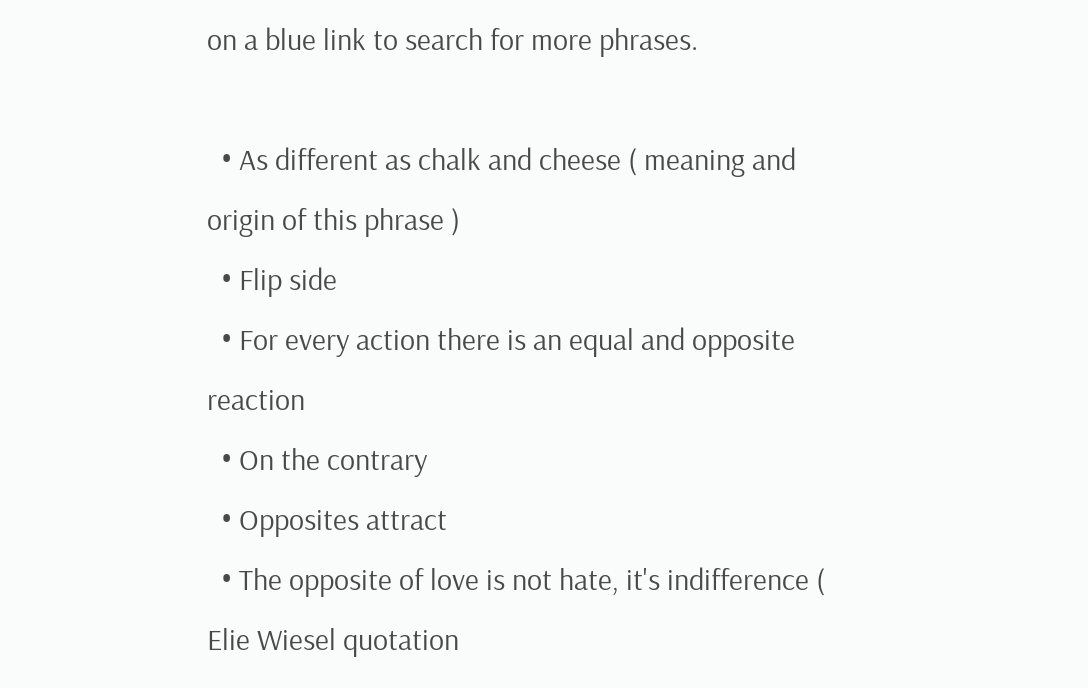on a blue link to search for more phrases.

  • As different as chalk and cheese ( meaning and origin of this phrase )
  • Flip side
  • For every action there is an equal and opposite reaction
  • On the contrary
  • Opposites attract
  • The opposite of love is not hate, it's indifference ( Elie Wiesel quotation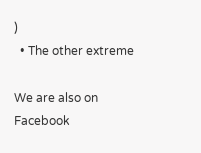)
  • The other extreme

We are also on Facebook